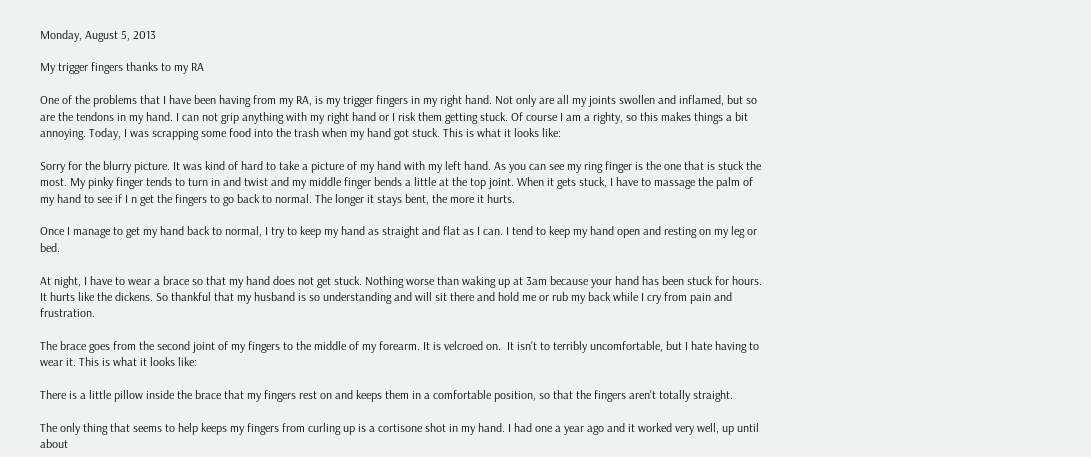Monday, August 5, 2013

My trigger fingers thanks to my RA

One of the problems that I have been having from my RA, is my trigger fingers in my right hand. Not only are all my joints swollen and inflamed, but so are the tendons in my hand. I can not grip anything with my right hand or I risk them getting stuck. Of course I am a righty, so this makes things a bit annoying. Today, I was scrapping some food into the trash when my hand got stuck. This is what it looks like:

Sorry for the blurry picture. It was kind of hard to take a picture of my hand with my left hand. As you can see my ring finger is the one that is stuck the most. My pinky finger tends to turn in and twist and my middle finger bends a little at the top joint. When it gets stuck, I have to massage the palm of my hand to see if I n get the fingers to go back to normal. The longer it stays bent, the more it hurts.

Once I manage to get my hand back to normal, I try to keep my hand as straight and flat as I can. I tend to keep my hand open and resting on my leg or bed.

At night, I have to wear a brace so that my hand does not get stuck. Nothing worse than waking up at 3am because your hand has been stuck for hours. It hurts like the dickens. So thankful that my husband is so understanding and will sit there and hold me or rub my back while I cry from pain and frustration.

The brace goes from the second joint of my fingers to the middle of my forearm. It is velcroed on.  It isn't to terribly uncomfortable, but I hate having to wear it. This is what it looks like:

There is a little pillow inside the brace that my fingers rest on and keeps them in a comfortable position, so that the fingers aren't totally straight.

The only thing that seems to help keeps my fingers from curling up is a cortisone shot in my hand. I had one a year ago and it worked very well, up until about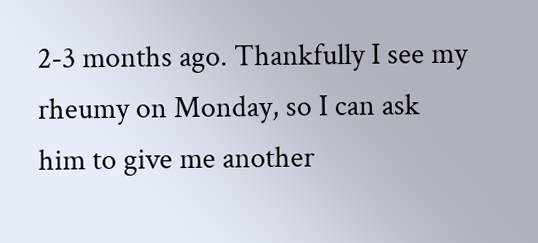2-3 months ago. Thankfully I see my rheumy on Monday, so I can ask him to give me another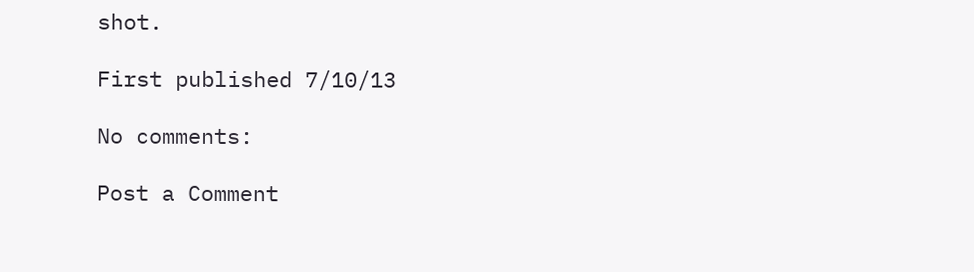shot.

First published 7/10/13

No comments:

Post a Comment